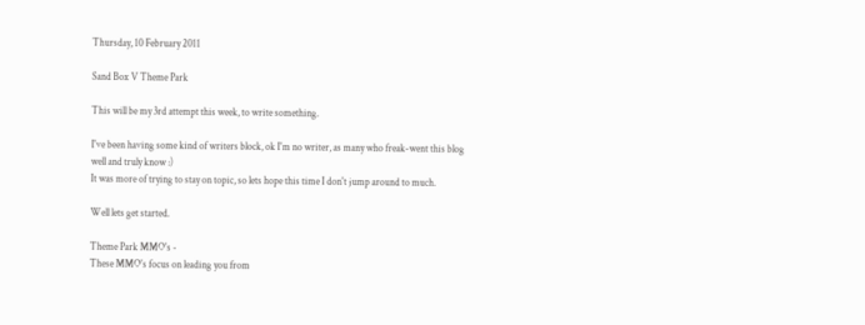Thursday, 10 February 2011

Sand Box V Theme Park

This will be my 3rd attempt this week, to write something.

I've been having some kind of writers block, ok I'm no writer, as many who freak-went this blog well and truly know :)
It was more of trying to stay on topic, so lets hope this time I don't jump around to much.

Well lets get started.

Theme Park MMO's -
These MMO's focus on leading you from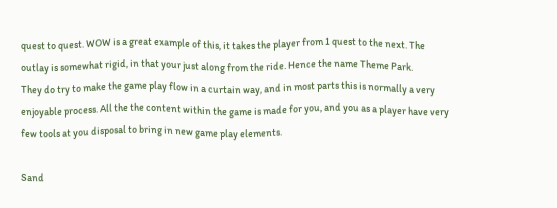quest to quest. WOW is a great example of this, it takes the player from 1 quest to the next. The outlay is somewhat rigid, in that your just along from the ride. Hence the name Theme Park.
They do try to make the game play flow in a curtain way, and in most parts this is normally a very enjoyable process. All the the content within the game is made for you, and you as a player have very few tools at you disposal to bring in new game play elements.

Sand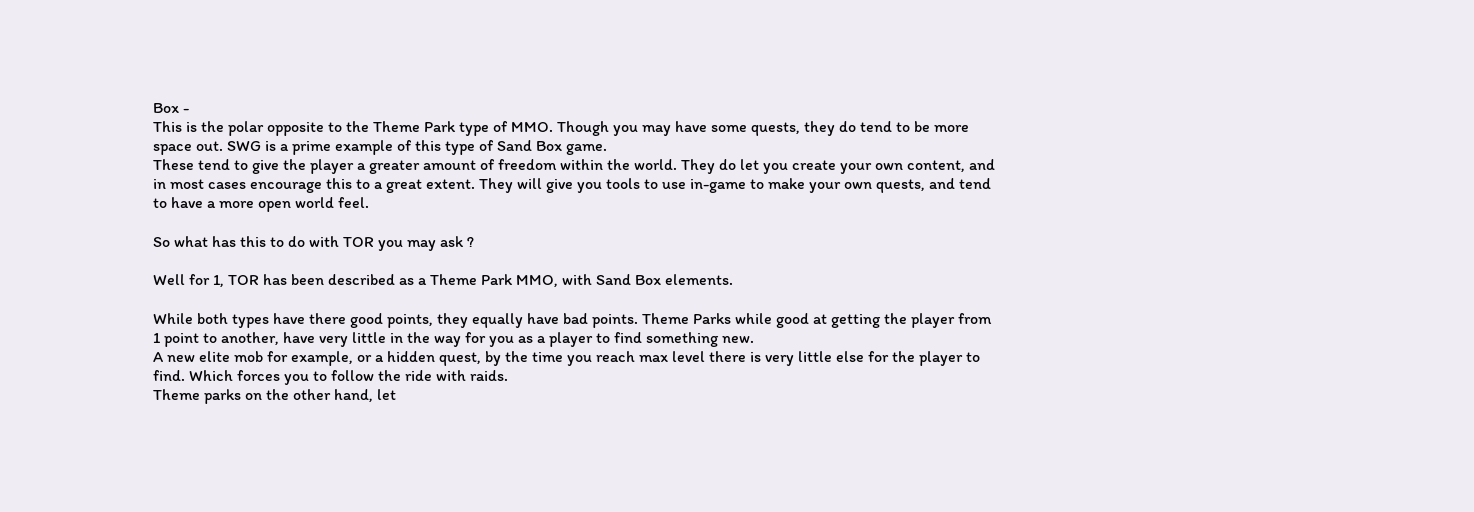Box -
This is the polar opposite to the Theme Park type of MMO. Though you may have some quests, they do tend to be more space out. SWG is a prime example of this type of Sand Box game.
These tend to give the player a greater amount of freedom within the world. They do let you create your own content, and in most cases encourage this to a great extent. They will give you tools to use in-game to make your own quests, and tend to have a more open world feel.

So what has this to do with TOR you may ask ?

Well for 1, TOR has been described as a Theme Park MMO, with Sand Box elements.

While both types have there good points, they equally have bad points. Theme Parks while good at getting the player from 1 point to another, have very little in the way for you as a player to find something new.
A new elite mob for example, or a hidden quest, by the time you reach max level there is very little else for the player to find. Which forces you to follow the ride with raids.
Theme parks on the other hand, let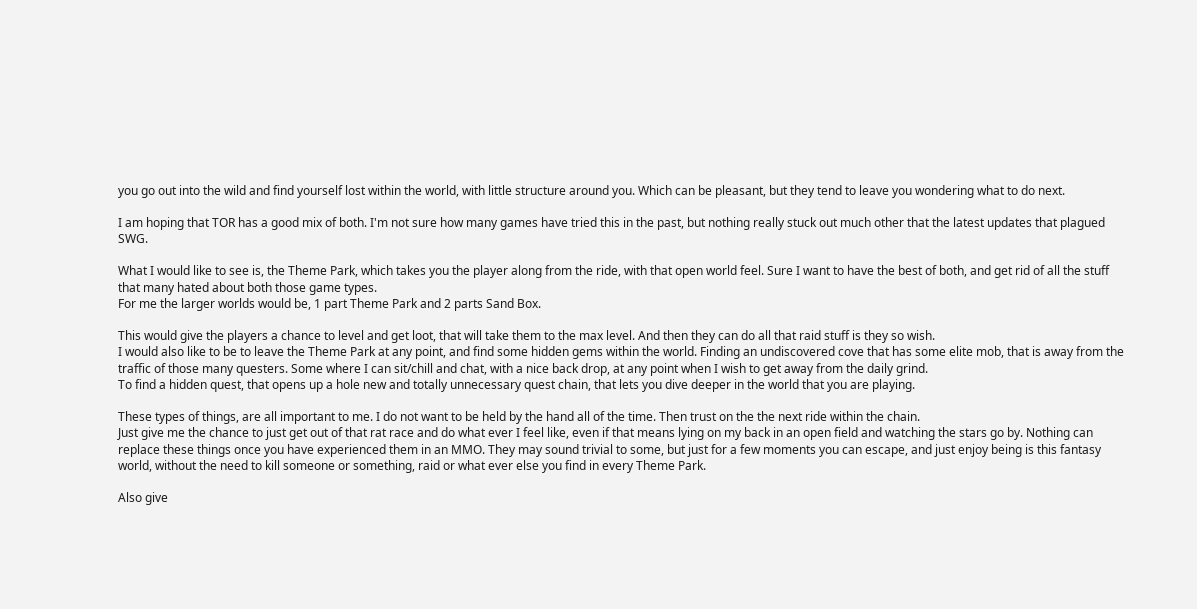you go out into the wild and find yourself lost within the world, with little structure around you. Which can be pleasant, but they tend to leave you wondering what to do next.

I am hoping that TOR has a good mix of both. I'm not sure how many games have tried this in the past, but nothing really stuck out much other that the latest updates that plagued SWG.

What I would like to see is, the Theme Park, which takes you the player along from the ride, with that open world feel. Sure I want to have the best of both, and get rid of all the stuff that many hated about both those game types.
For me the larger worlds would be, 1 part Theme Park and 2 parts Sand Box.

This would give the players a chance to level and get loot, that will take them to the max level. And then they can do all that raid stuff is they so wish.
I would also like to be to leave the Theme Park at any point, and find some hidden gems within the world. Finding an undiscovered cove that has some elite mob, that is away from the traffic of those many questers. Some where I can sit/chill and chat, with a nice back drop, at any point when I wish to get away from the daily grind.
To find a hidden quest, that opens up a hole new and totally unnecessary quest chain, that lets you dive deeper in the world that you are playing.

These types of things, are all important to me. I do not want to be held by the hand all of the time. Then trust on the the next ride within the chain.
Just give me the chance to just get out of that rat race and do what ever I feel like, even if that means lying on my back in an open field and watching the stars go by. Nothing can replace these things once you have experienced them in an MMO. They may sound trivial to some, but just for a few moments you can escape, and just enjoy being is this fantasy world, without the need to kill someone or something, raid or what ever else you find in every Theme Park.

Also give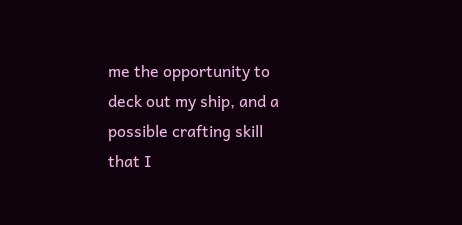me the opportunity to deck out my ship, and a possible crafting skill that I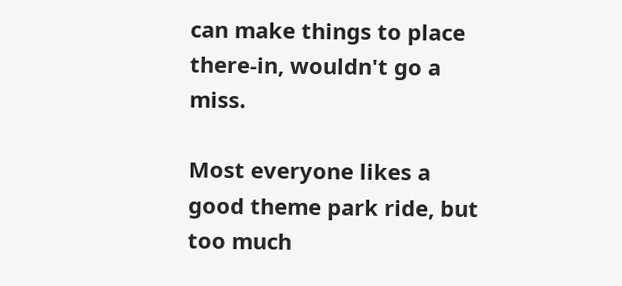can make things to place there-in, wouldn't go a miss.

Most everyone likes a good theme park ride, but too much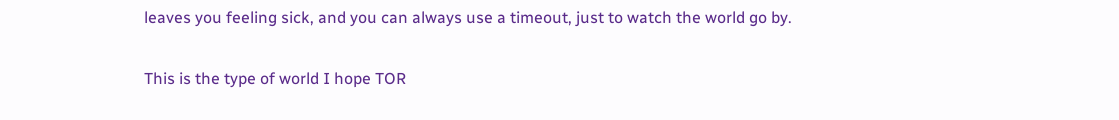leaves you feeling sick, and you can always use a timeout, just to watch the world go by.

This is the type of world I hope TOR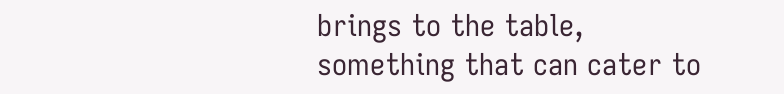brings to the table, something that can cater to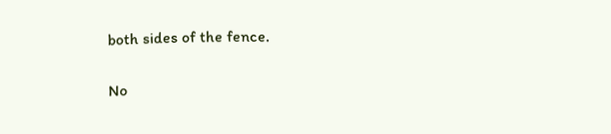both sides of the fence.

No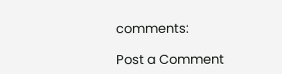comments:

Post a Comment